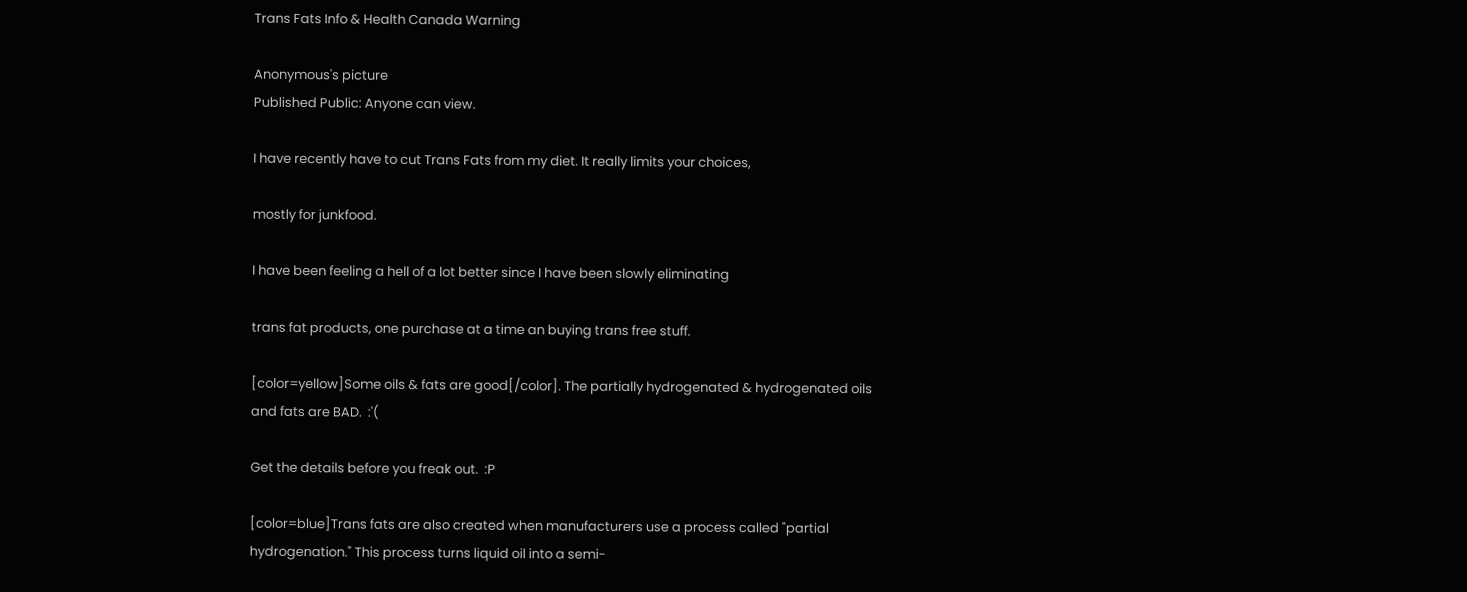Trans Fats Info & Health Canada Warning

Anonymous's picture
Published Public: Anyone can view.

I have recently have to cut Trans Fats from my diet. It really limits your choices,

mostly for junkfood.

I have been feeling a hell of a lot better since I have been slowly eliminating

trans fat products, one purchase at a time an buying trans free stuff.

[color=yellow]Some oils & fats are good[/color]. The partially hydrogenated & hydrogenated oils and fats are BAD.  :'(

Get the details before you freak out.  :P

[color=blue]Trans fats are also created when manufacturers use a process called "partial hydrogenation." This process turns liquid oil into a semi-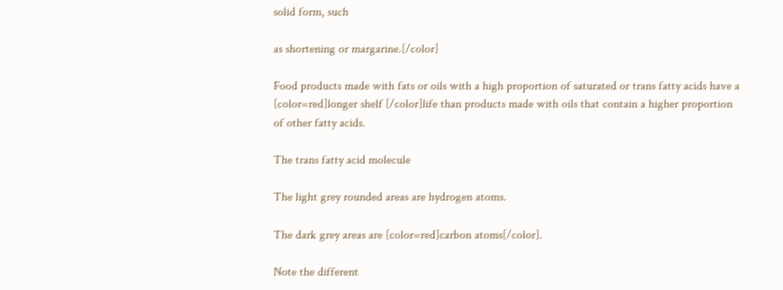solid form, such

as shortening or margarine.[/color]

Food products made with fats or oils with a high proportion of saturated or trans fatty acids have a [color=red]longer shelf [/color]life than products made with oils that contain a higher proportion of other fatty acids.

The trans fatty acid molecule

The light grey rounded areas are hydrogen atoms.

The dark grey areas are [color=red]carbon atoms[/color].

Note the different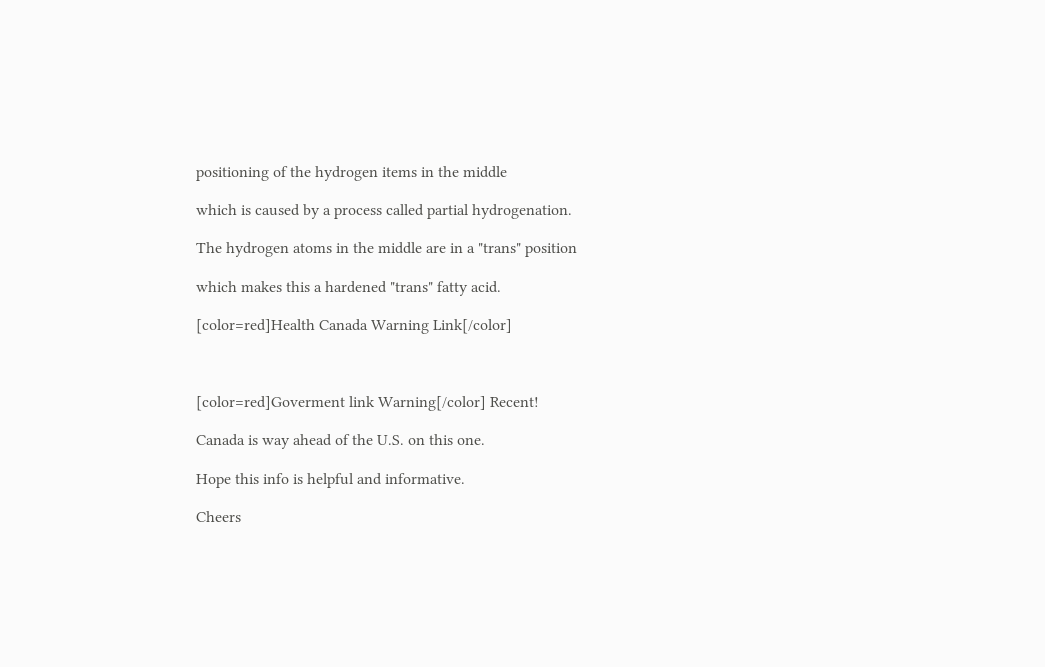positioning of the hydrogen items in the middle

which is caused by a process called partial hydrogenation.

The hydrogen atoms in the middle are in a "trans" position

which makes this a hardened "trans" fatty acid.

[color=red]Health Canada Warning Link[/color]



[color=red]Goverment link Warning[/color] Recent!

Canada is way ahead of the U.S. on this one.

Hope this info is helpful and informative.

Cheers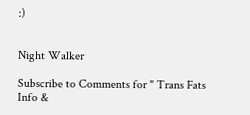:)


Night Walker

Subscribe to Comments for " Trans Fats Info &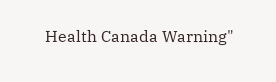Health Canada Warning"